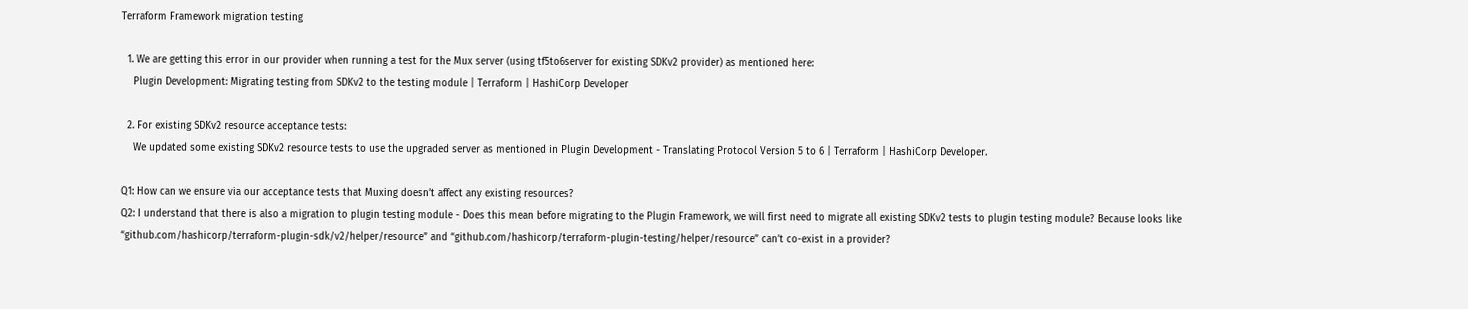Terraform Framework migration testing

  1. We are getting this error in our provider when running a test for the Mux server (using tf5to6server for existing SDKv2 provider) as mentioned here:
    Plugin Development: Migrating testing from SDKv2 to the testing module | Terraform | HashiCorp Developer

  2. For existing SDKv2 resource acceptance tests:
    We updated some existing SDKv2 resource tests to use the upgraded server as mentioned in Plugin Development - Translating Protocol Version 5 to 6 | Terraform | HashiCorp Developer.

Q1: How can we ensure via our acceptance tests that Muxing doesn’t affect any existing resources?
Q2: I understand that there is also a migration to plugin testing module - Does this mean before migrating to the Plugin Framework, we will first need to migrate all existing SDKv2 tests to plugin testing module? Because looks like “github.com/hashicorp/terraform-plugin-sdk/v2/helper/resource” and “github.com/hashicorp/terraform-plugin-testing/helper/resource” can’t co-exist in a provider?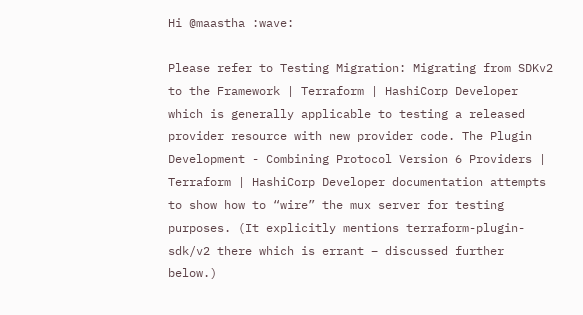Hi @maastha :wave:

Please refer to Testing Migration: Migrating from SDKv2 to the Framework | Terraform | HashiCorp Developer which is generally applicable to testing a released provider resource with new provider code. The Plugin Development - Combining Protocol Version 6 Providers | Terraform | HashiCorp Developer documentation attempts to show how to “wire” the mux server for testing purposes. (It explicitly mentions terraform-plugin-sdk/v2 there which is errant – discussed further below.)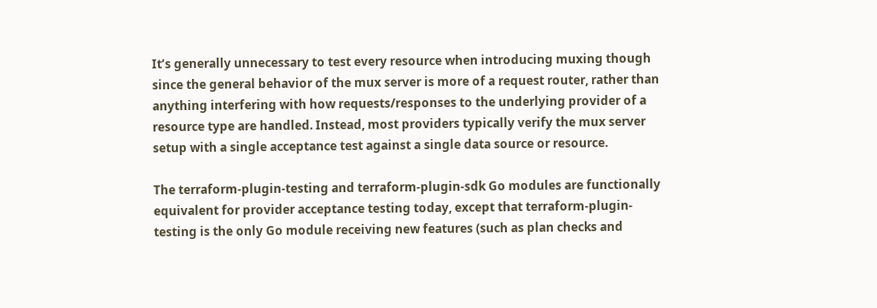It’s generally unnecessary to test every resource when introducing muxing though since the general behavior of the mux server is more of a request router, rather than anything interfering with how requests/responses to the underlying provider of a resource type are handled. Instead, most providers typically verify the mux server setup with a single acceptance test against a single data source or resource.

The terraform-plugin-testing and terraform-plugin-sdk Go modules are functionally equivalent for provider acceptance testing today, except that terraform-plugin-testing is the only Go module receiving new features (such as plan checks and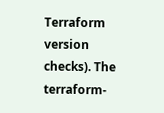Terraform version checks). The terraform-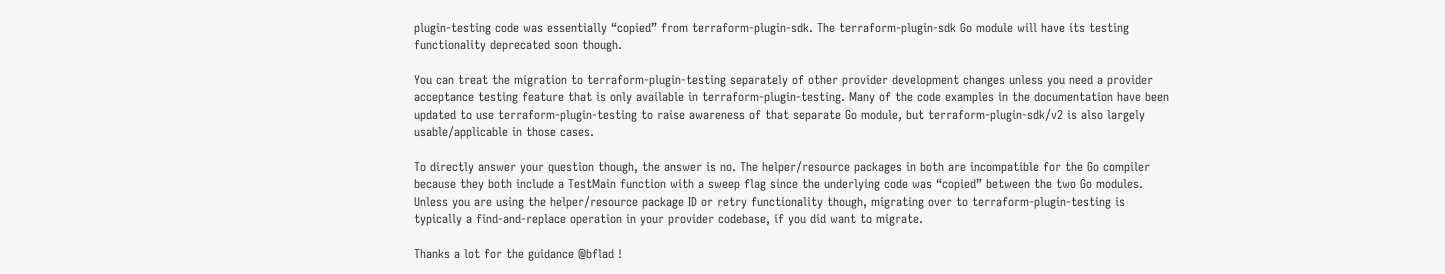plugin-testing code was essentially “copied” from terraform-plugin-sdk. The terraform-plugin-sdk Go module will have its testing functionality deprecated soon though.

You can treat the migration to terraform-plugin-testing separately of other provider development changes unless you need a provider acceptance testing feature that is only available in terraform-plugin-testing. Many of the code examples in the documentation have been updated to use terraform-plugin-testing to raise awareness of that separate Go module, but terraform-plugin-sdk/v2 is also largely usable/applicable in those cases.

To directly answer your question though, the answer is no. The helper/resource packages in both are incompatible for the Go compiler because they both include a TestMain function with a sweep flag since the underlying code was “copied” between the two Go modules. Unless you are using the helper/resource package ID or retry functionality though, migrating over to terraform-plugin-testing is typically a find-and-replace operation in your provider codebase, if you did want to migrate.

Thanks a lot for the guidance @bflad !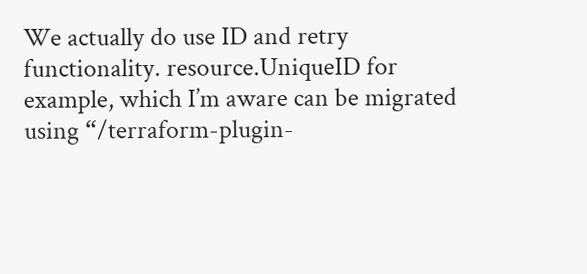We actually do use ID and retry functionality. resource.UniqueID for example, which I’m aware can be migrated using “/terraform-plugin-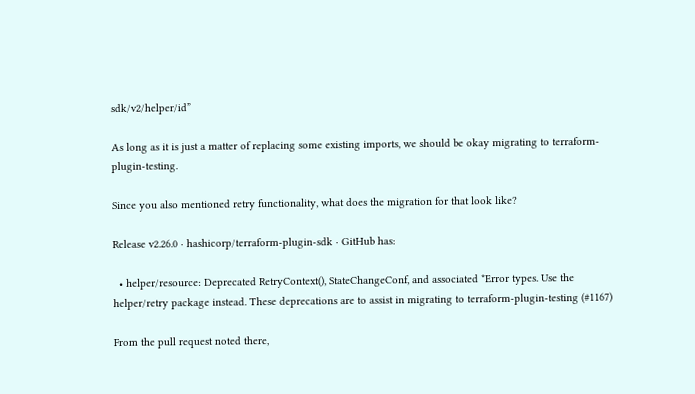sdk/v2/helper/id”

As long as it is just a matter of replacing some existing imports, we should be okay migrating to terraform-plugin-testing.

Since you also mentioned retry functionality, what does the migration for that look like?

Release v2.26.0 · hashicorp/terraform-plugin-sdk · GitHub has:

  • helper/resource: Deprecated RetryContext(), StateChangeConf, and associated *Error types. Use the helper/retry package instead. These deprecations are to assist in migrating to terraform-plugin-testing (#1167)

From the pull request noted there,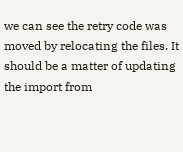we can see the retry code was moved by relocating the files. It should be a matter of updating the import from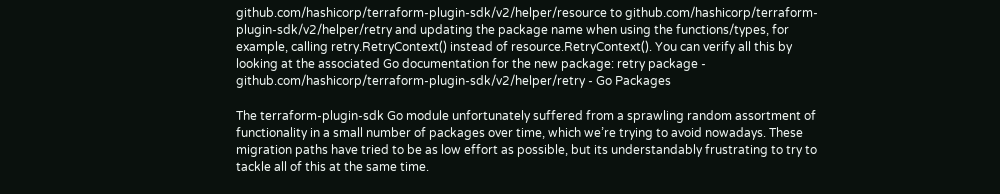github.com/hashicorp/terraform-plugin-sdk/v2/helper/resource to github.com/hashicorp/terraform-plugin-sdk/v2/helper/retry and updating the package name when using the functions/types, for example, calling retry.RetryContext() instead of resource.RetryContext(). You can verify all this by looking at the associated Go documentation for the new package: retry package - github.com/hashicorp/terraform-plugin-sdk/v2/helper/retry - Go Packages

The terraform-plugin-sdk Go module unfortunately suffered from a sprawling random assortment of functionality in a small number of packages over time, which we’re trying to avoid nowadays. These migration paths have tried to be as low effort as possible, but its understandably frustrating to try to tackle all of this at the same time.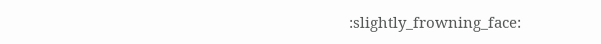:slightly_frowning_face: